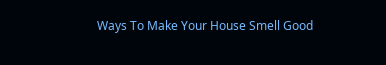Ways To Make Your House Smell Good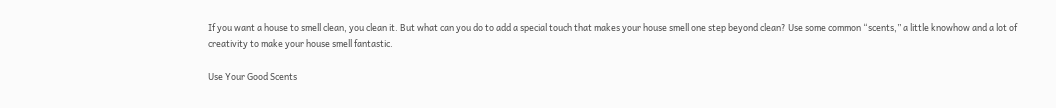If you want a house to smell clean, you clean it. But what can you do to add a special touch that makes your house smell one step beyond clean? Use some common “scents,” a little knowhow and a lot of creativity to make your house smell fantastic.

Use Your Good Scents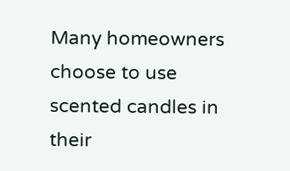Many homeowners choose to use scented candles in their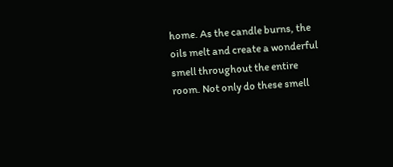home. As the candle burns, the oils melt and create a wonderful smell throughout the entire room. Not only do these smell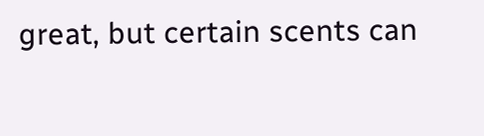great, but certain scents can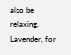also be relaxing. Lavender, for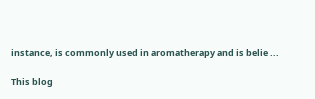instance, is commonly used in aromatherapy and is belie ...

This blog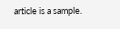article is a sample.